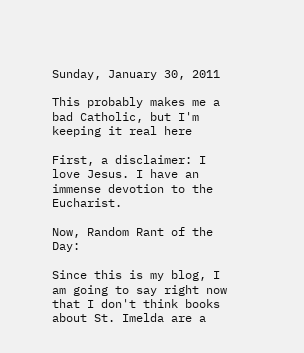Sunday, January 30, 2011

This probably makes me a bad Catholic, but I'm keeping it real here

First, a disclaimer: I love Jesus. I have an immense devotion to the Eucharist.

Now, Random Rant of the Day:

Since this is my blog, I am going to say right now that I don't think books about St. Imelda are a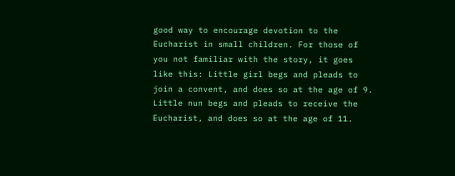good way to encourage devotion to the Eucharist in small children. For those of you not familiar with the story, it goes like this: Little girl begs and pleads to join a convent, and does so at the age of 9. Little nun begs and pleads to receive the Eucharist, and does so at the age of 11.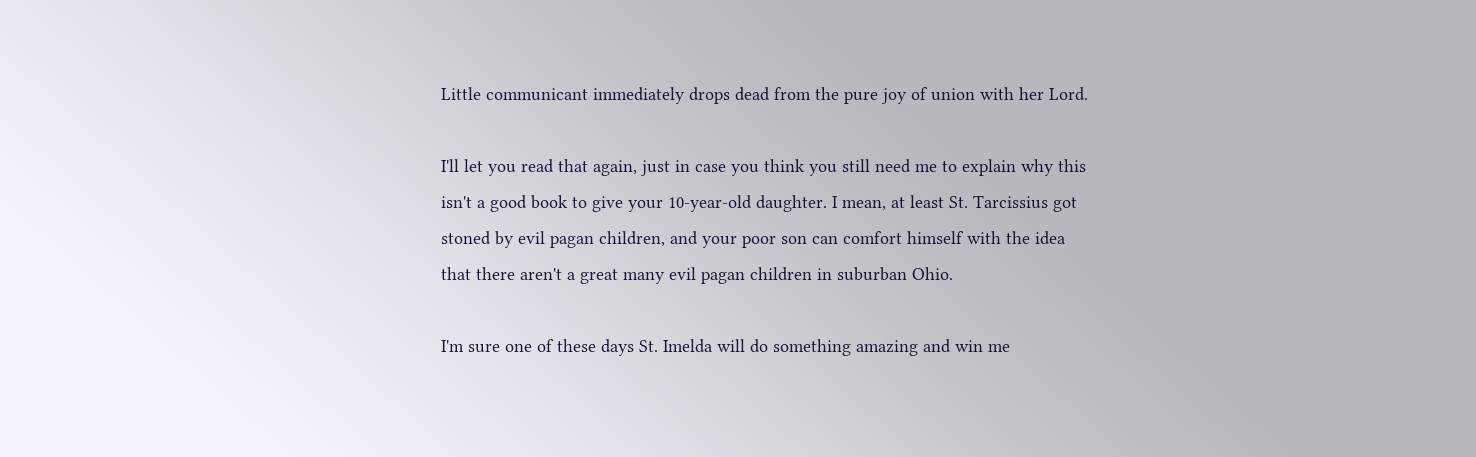Little communicant immediately drops dead from the pure joy of union with her Lord.

I'll let you read that again, just in case you think you still need me to explain why this isn't a good book to give your 10-year-old daughter. I mean, at least St. Tarcissius got stoned by evil pagan children, and your poor son can comfort himself with the idea that there aren't a great many evil pagan children in suburban Ohio.

I'm sure one of these days St. Imelda will do something amazing and win me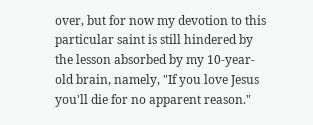over, but for now my devotion to this particular saint is still hindered by the lesson absorbed by my 10-year-old brain, namely, "If you love Jesus you'll die for no apparent reason."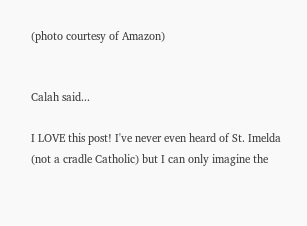(photo courtesy of Amazon)


Calah said...

I LOVE this post! I've never even heard of St. Imelda (not a cradle Catholic) but I can only imagine the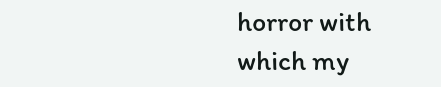horror with which my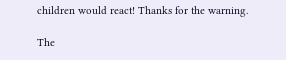children would react! Thanks for the warning.

The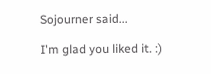Sojourner said...

I'm glad you liked it. :)